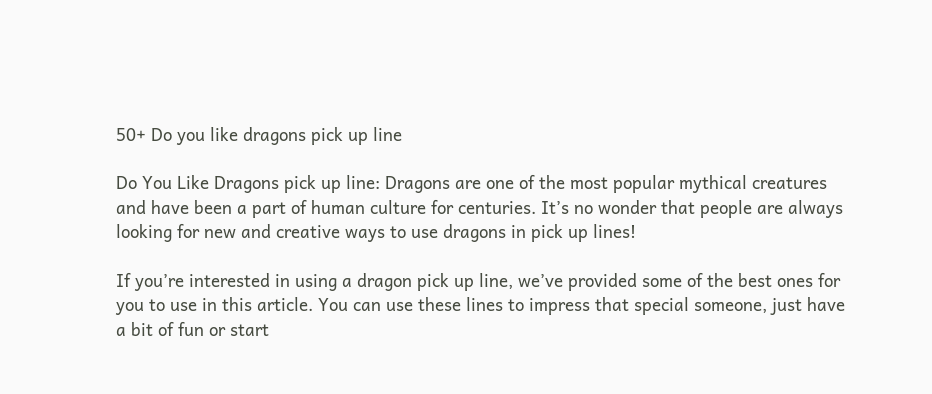50+ Do you like dragons pick up line

Do You Like Dragons pick up line: Dragons are one of the most popular mythical creatures and have been a part of human culture for centuries. It’s no wonder that people are always looking for new and creative ways to use dragons in pick up lines!

If you’re interested in using a dragon pick up line, we’ve provided some of the best ones for you to use in this article. You can use these lines to impress that special someone, just have a bit of fun or start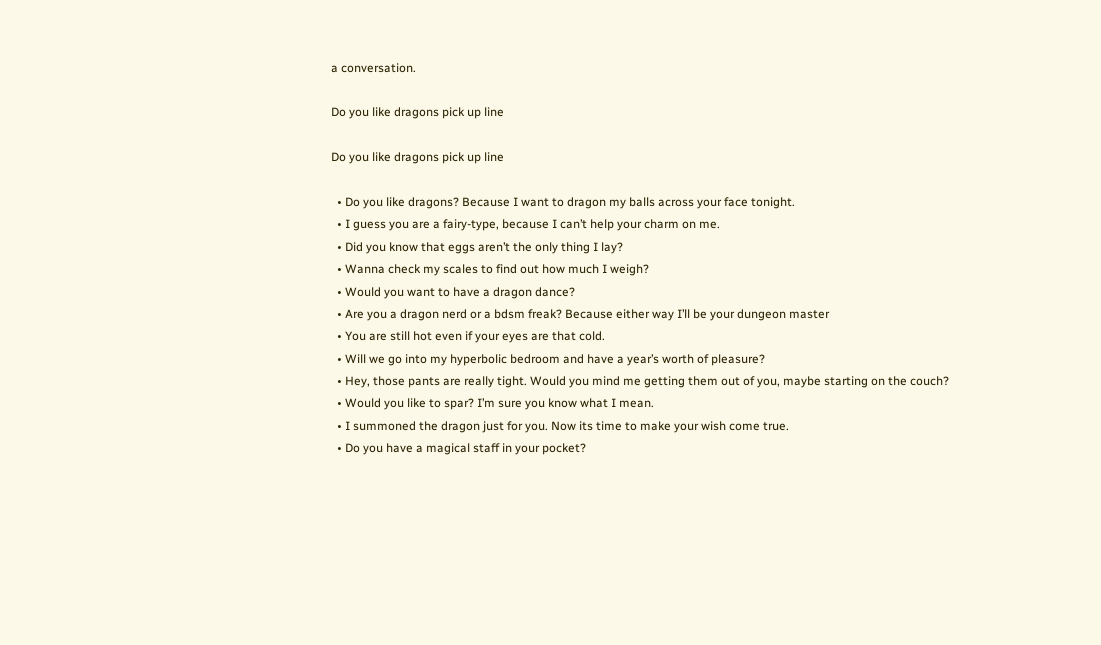a conversation.

Do you like dragons pick up line

Do you like dragons pick up line

  • Do you like dragons? Because I want to dragon my balls across your face tonight.
  • I guess you are a fairy-type, because I can’t help your charm on me.
  • Did you know that eggs aren’t the only thing I lay?
  • Wanna check my scales to find out how much I weigh?
  • Would you want to have a dragon dance?
  • Are you a dragon nerd or a bdsm freak? Because either way I’ll be your dungeon master
  • You are still hot even if your eyes are that cold.
  • Will we go into my hyperbolic bedroom and have a year’s worth of pleasure?
  • Hey, those pants are really tight. Would you mind me getting them out of you, maybe starting on the couch?
  • Would you like to spar? I’m sure you know what I mean.
  • I summoned the dragon just for you. Now its time to make your wish come true.
  • Do you have a magical staff in your pocket?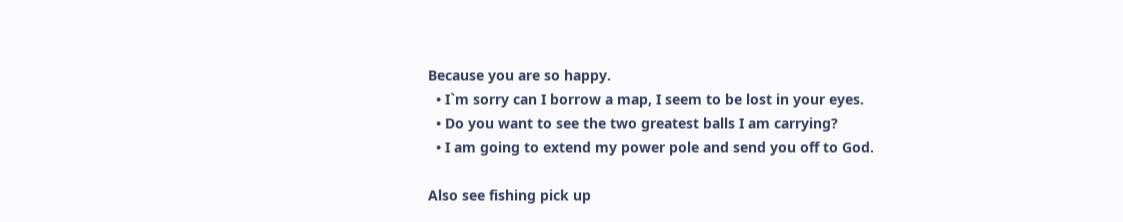Because you are so happy.
  • I`m sorry can I borrow a map, I seem to be lost in your eyes.
  • Do you want to see the two greatest balls I am carrying?
  • I am going to extend my power pole and send you off to God.

Also see fishing pick up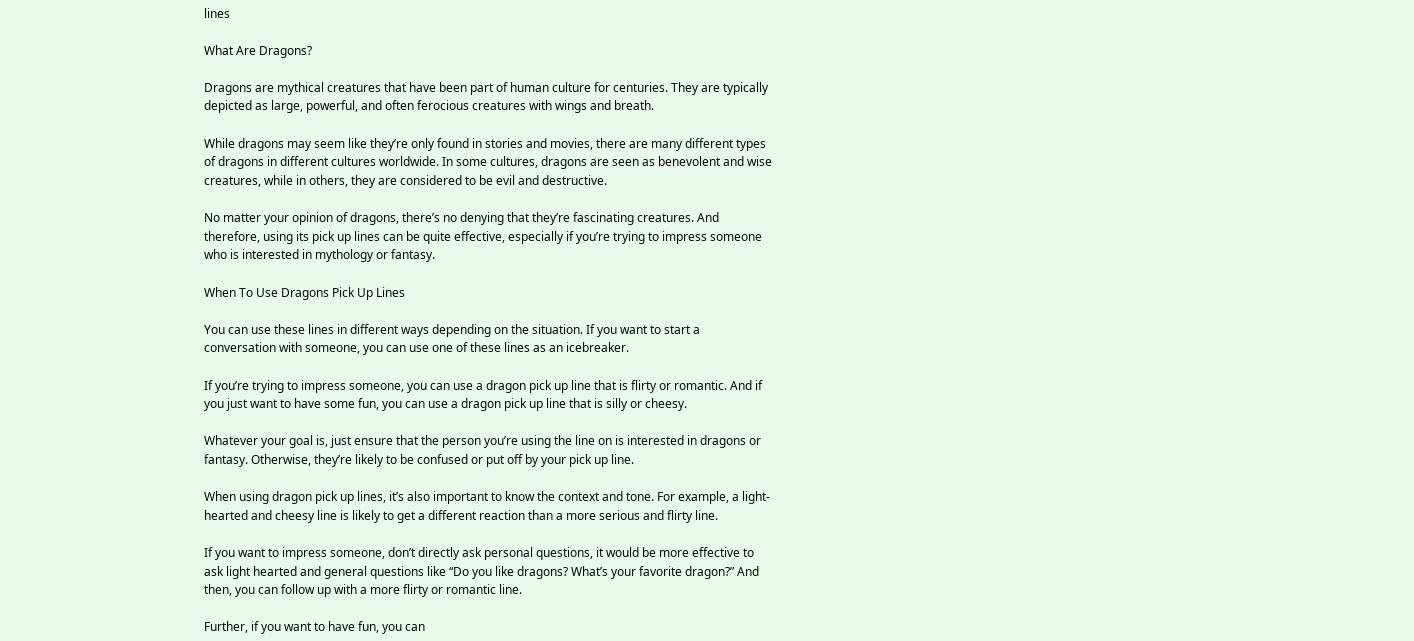lines

What Are Dragons?

Dragons are mythical creatures that have been part of human culture for centuries. They are typically depicted as large, powerful, and often ferocious creatures with wings and breath.

While dragons may seem like they’re only found in stories and movies, there are many different types of dragons in different cultures worldwide. In some cultures, dragons are seen as benevolent and wise creatures, while in others, they are considered to be evil and destructive.

No matter your opinion of dragons, there’s no denying that they’re fascinating creatures. And therefore, using its pick up lines can be quite effective, especially if you’re trying to impress someone who is interested in mythology or fantasy.

When To Use Dragons Pick Up Lines

You can use these lines in different ways depending on the situation. If you want to start a conversation with someone, you can use one of these lines as an icebreaker.

If you’re trying to impress someone, you can use a dragon pick up line that is flirty or romantic. And if you just want to have some fun, you can use a dragon pick up line that is silly or cheesy.

Whatever your goal is, just ensure that the person you’re using the line on is interested in dragons or fantasy. Otherwise, they’re likely to be confused or put off by your pick up line.

When using dragon pick up lines, it’s also important to know the context and tone. For example, a light-hearted and cheesy line is likely to get a different reaction than a more serious and flirty line.

If you want to impress someone, don’t directly ask personal questions, it would be more effective to ask light hearted and general questions like “Do you like dragons? What’s your favorite dragon?” And then, you can follow up with a more flirty or romantic line.

Further, if you want to have fun, you can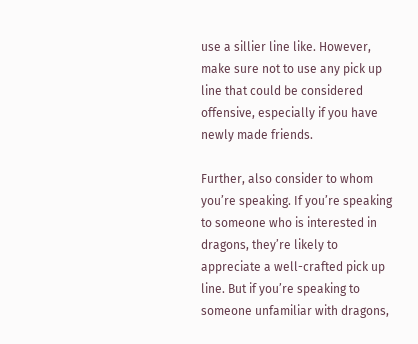use a sillier line like. However, make sure not to use any pick up line that could be considered offensive, especially if you have newly made friends.

Further, also consider to whom you’re speaking. If you’re speaking to someone who is interested in dragons, they’re likely to appreciate a well-crafted pick up line. But if you’re speaking to someone unfamiliar with dragons,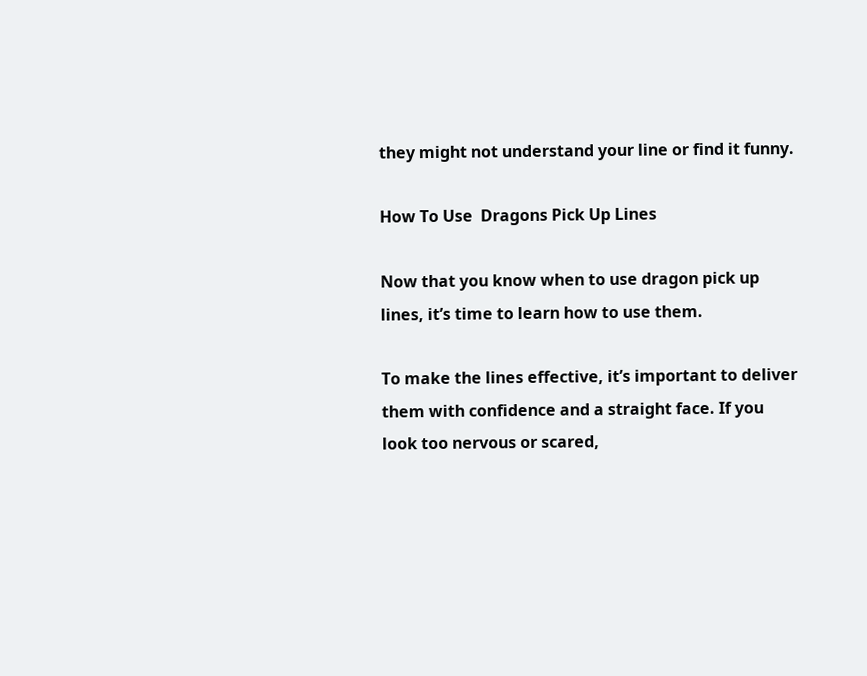they might not understand your line or find it funny.

How To Use  Dragons Pick Up Lines

Now that you know when to use dragon pick up lines, it’s time to learn how to use them.

To make the lines effective, it’s important to deliver them with confidence and a straight face. If you look too nervous or scared,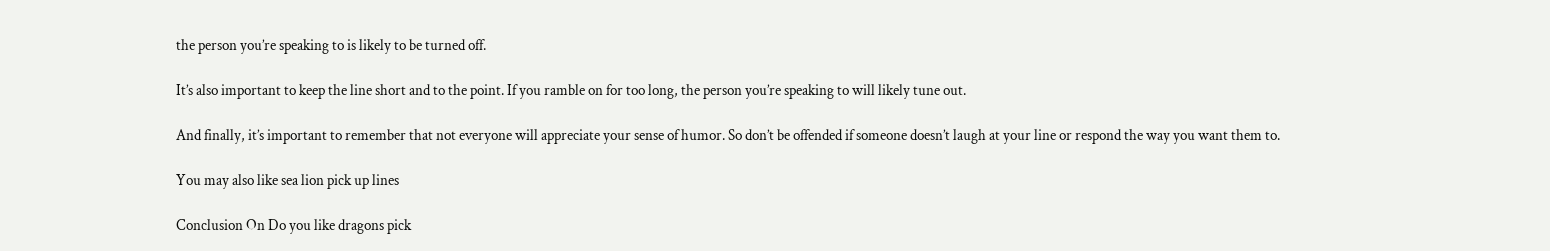the person you’re speaking to is likely to be turned off.

It’s also important to keep the line short and to the point. If you ramble on for too long, the person you’re speaking to will likely tune out.

And finally, it’s important to remember that not everyone will appreciate your sense of humor. So don’t be offended if someone doesn’t laugh at your line or respond the way you want them to.

You may also like sea lion pick up lines

Conclusion On Do you like dragons pick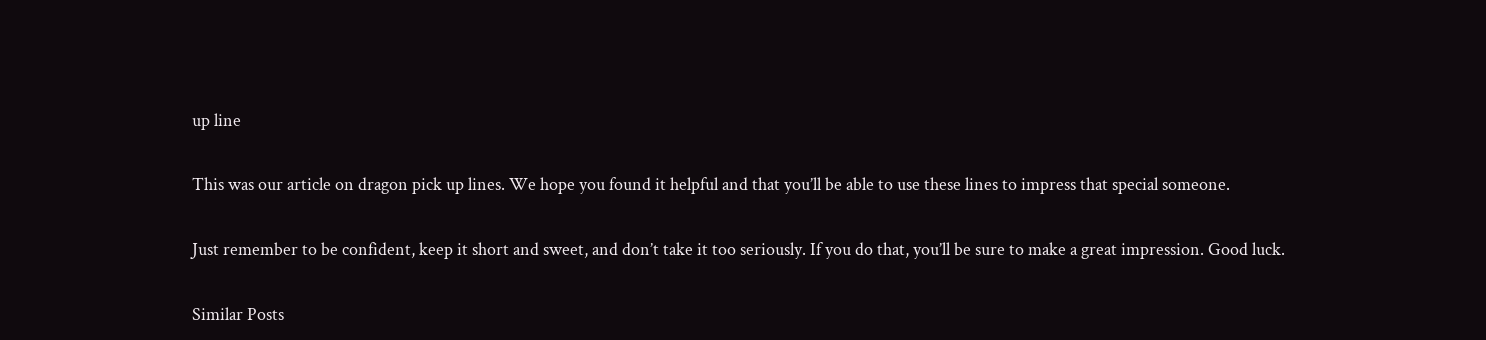up line

This was our article on dragon pick up lines. We hope you found it helpful and that you’ll be able to use these lines to impress that special someone.

Just remember to be confident, keep it short and sweet, and don’t take it too seriously. If you do that, you’ll be sure to make a great impression. Good luck.

Similar Posts